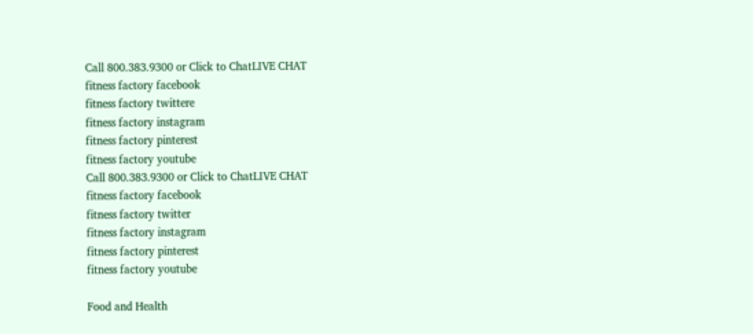Call 800.383.9300 or Click to ChatLIVE CHAT
fitness factory facebook
fitness factory twittere
fitness factory instagram
fitness factory pinterest
fitness factory youtube
Call 800.383.9300 or Click to ChatLIVE CHAT
fitness factory facebook
fitness factory twitter
fitness factory instagram
fitness factory pinterest
fitness factory youtube

Food and Health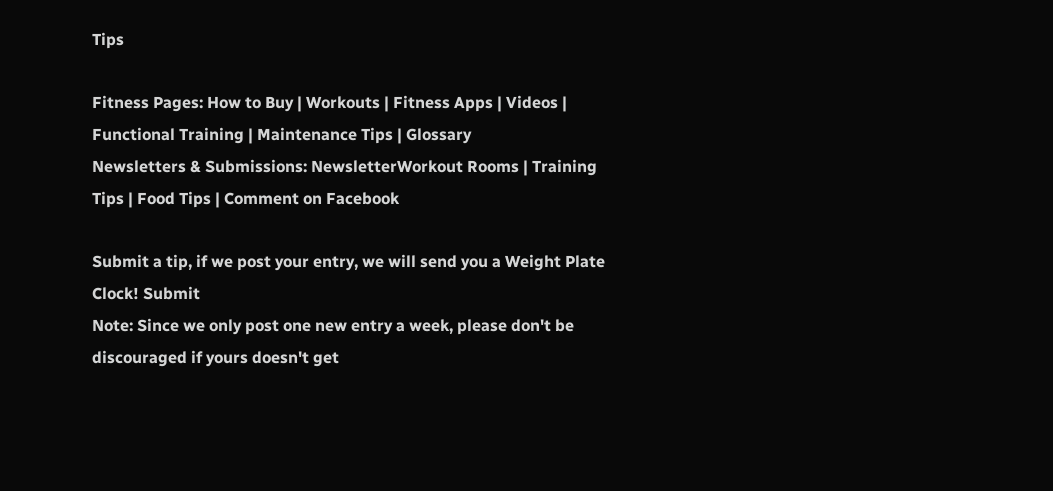Tips

Fitness Pages: How to Buy | Workouts | Fitness Apps | Videos | Functional Training | Maintenance Tips | Glossary
Newsletters & Submissions: NewsletterWorkout Rooms | Training Tips | Food Tips | Comment on Facebook

Submit a tip, if we post your entry, we will send you a Weight Plate Clock! Submit
Note: Since we only post one new entry a week, please don't be discouraged if yours doesn't get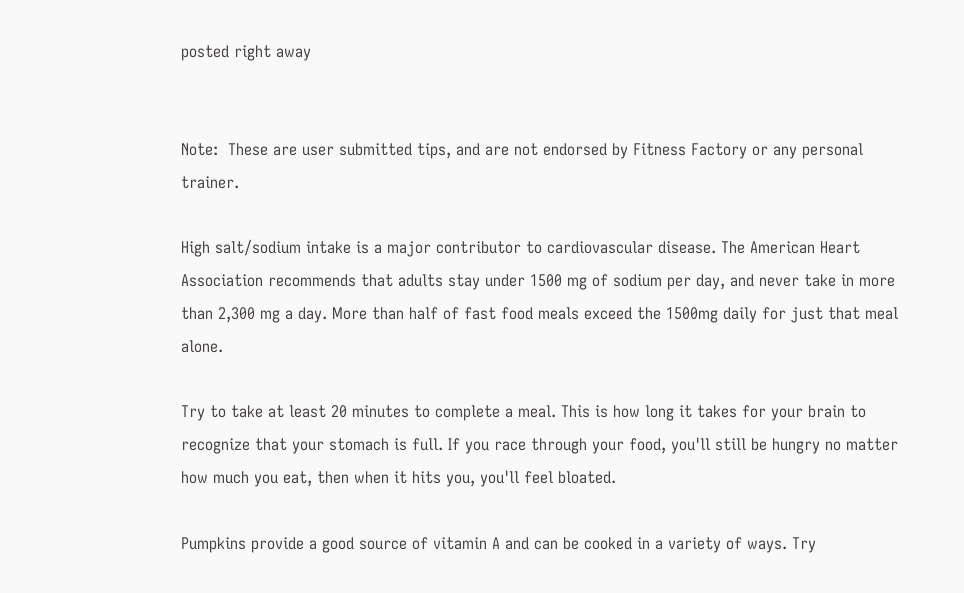posted right away


Note:  These are user submitted tips, and are not endorsed by Fitness Factory or any personal trainer.

High salt/sodium intake is a major contributor to cardiovascular disease. The American Heart Association recommends that adults stay under 1500 mg of sodium per day, and never take in more than 2,300 mg a day. More than half of fast food meals exceed the 1500mg daily for just that meal alone.

Try to take at least 20 minutes to complete a meal. This is how long it takes for your brain to recognize that your stomach is full. If you race through your food, you'll still be hungry no matter how much you eat, then when it hits you, you'll feel bloated.

Pumpkins provide a good source of vitamin A and can be cooked in a variety of ways. Try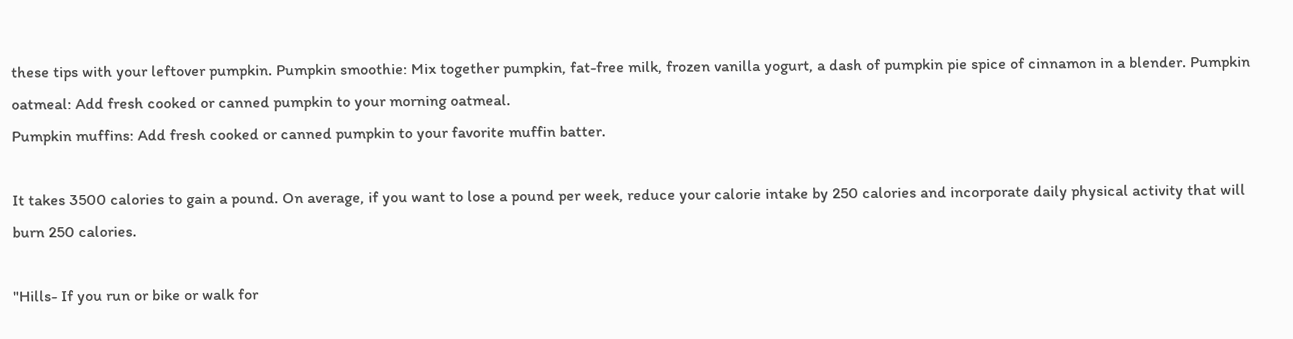these tips with your leftover pumpkin. Pumpkin smoothie: Mix together pumpkin, fat-free milk, frozen vanilla yogurt, a dash of pumpkin pie spice of cinnamon in a blender. Pumpkin oatmeal: Add fresh cooked or canned pumpkin to your morning oatmeal.
Pumpkin muffins: Add fresh cooked or canned pumpkin to your favorite muffin batter.

It takes 3500 calories to gain a pound. On average, if you want to lose a pound per week, reduce your calorie intake by 250 calories and incorporate daily physical activity that will burn 250 calories.

"Hills- If you run or bike or walk for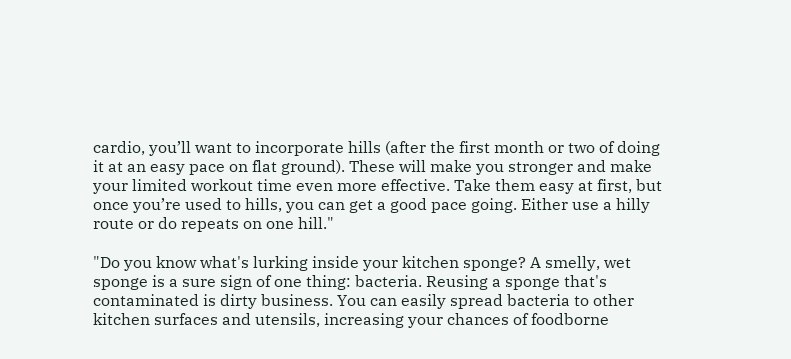cardio, you’ll want to incorporate hills (after the first month or two of doing it at an easy pace on flat ground). These will make you stronger and make your limited workout time even more effective. Take them easy at first, but once you’re used to hills, you can get a good pace going. Either use a hilly route or do repeats on one hill."

"Do you know what's lurking inside your kitchen sponge? A smelly, wet sponge is a sure sign of one thing: bacteria. Reusing a sponge that's contaminated is dirty business. You can easily spread bacteria to other kitchen surfaces and utensils, increasing your chances of foodborne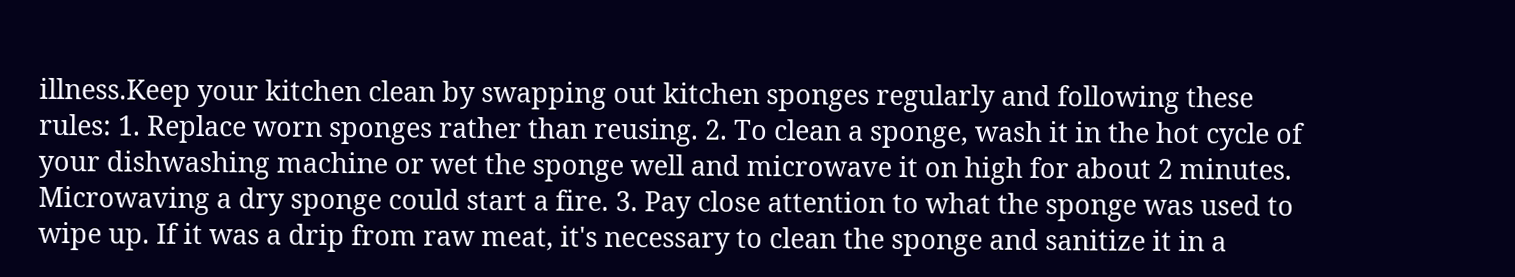illness.Keep your kitchen clean by swapping out kitchen sponges regularly and following these rules: 1. Replace worn sponges rather than reusing. 2. To clean a sponge, wash it in the hot cycle of your dishwashing machine or wet the sponge well and microwave it on high for about 2 minutes. Microwaving a dry sponge could start a fire. 3. Pay close attention to what the sponge was used to wipe up. If it was a drip from raw meat, it's necessary to clean the sponge and sanitize it in a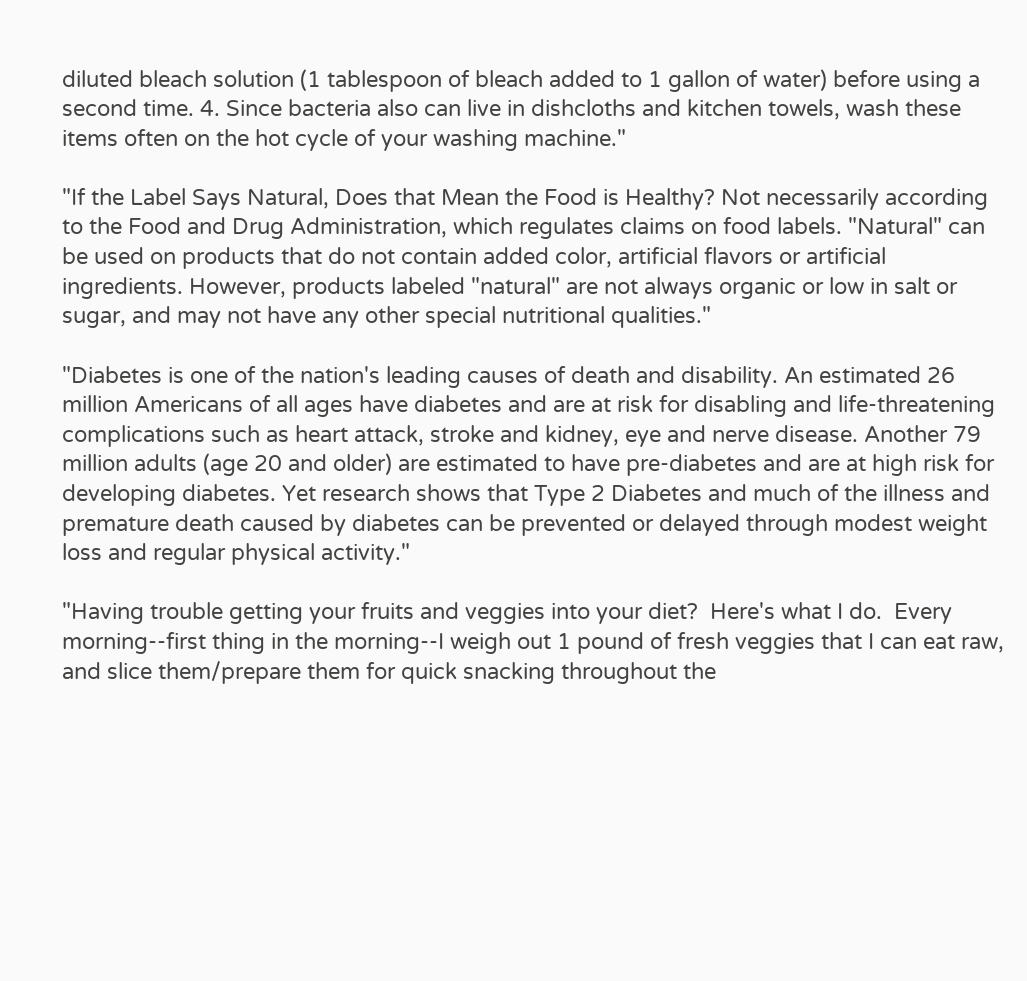diluted bleach solution (1 tablespoon of bleach added to 1 gallon of water) before using a second time. 4. Since bacteria also can live in dishcloths and kitchen towels, wash these items often on the hot cycle of your washing machine."

"If the Label Says Natural, Does that Mean the Food is Healthy? Not necessarily according to the Food and Drug Administration, which regulates claims on food labels. "Natural" can be used on products that do not contain added color, artificial flavors or artificial ingredients. However, products labeled "natural" are not always organic or low in salt or sugar, and may not have any other special nutritional qualities."

"Diabetes is one of the nation's leading causes of death and disability. An estimated 26 million Americans of all ages have diabetes and are at risk for disabling and life-threatening complications such as heart attack, stroke and kidney, eye and nerve disease. Another 79 million adults (age 20 and older) are estimated to have pre-diabetes and are at high risk for developing diabetes. Yet research shows that Type 2 Diabetes and much of the illness and premature death caused by diabetes can be prevented or delayed through modest weight loss and regular physical activity."

"Having trouble getting your fruits and veggies into your diet?  Here's what I do.  Every morning--first thing in the morning--I weigh out 1 pound of fresh veggies that I can eat raw, and slice them/prepare them for quick snacking throughout the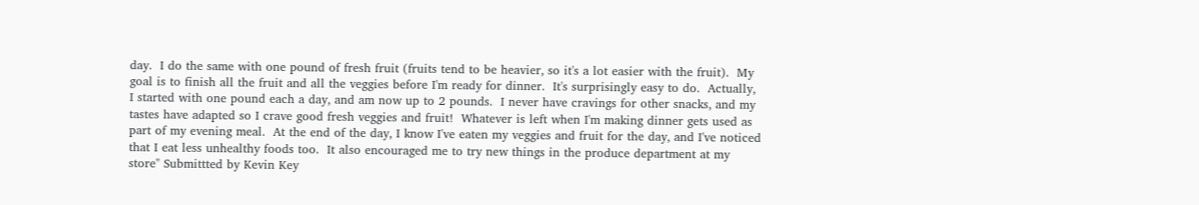day.  I do the same with one pound of fresh fruit (fruits tend to be heavier, so it's a lot easier with the fruit).  My goal is to finish all the fruit and all the veggies before I'm ready for dinner.  It's surprisingly easy to do.  Actually, I started with one pound each a day, and am now up to 2 pounds.  I never have cravings for other snacks, and my tastes have adapted so I crave good fresh veggies and fruit!  Whatever is left when I'm making dinner gets used as part of my evening meal.  At the end of the day, I know I've eaten my veggies and fruit for the day, and I've noticed that I eat less unhealthy foods too.  It also encouraged me to try new things in the produce department at my store" Submittted by Kevin Key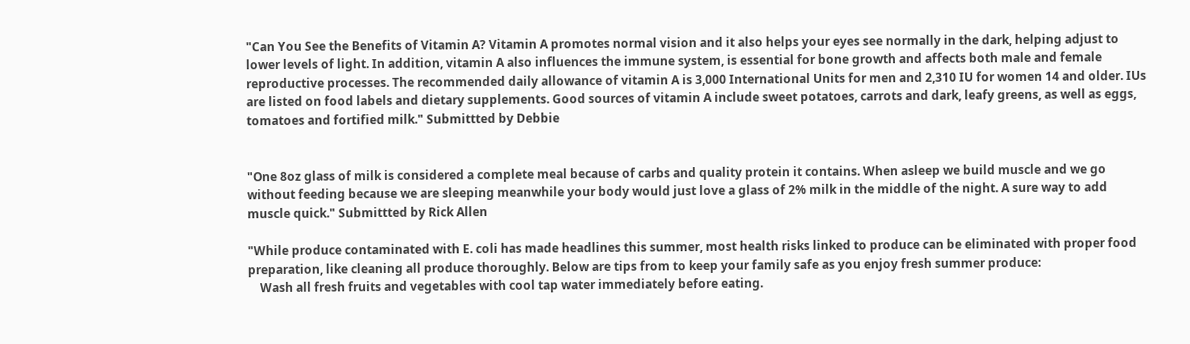"Can You See the Benefits of Vitamin A? Vitamin A promotes normal vision and it also helps your eyes see normally in the dark, helping adjust to lower levels of light. In addition, vitamin A also influences the immune system, is essential for bone growth and affects both male and female reproductive processes. The recommended daily allowance of vitamin A is 3,000 International Units for men and 2,310 IU for women 14 and older. IUs are listed on food labels and dietary supplements. Good sources of vitamin A include sweet potatoes, carrots and dark, leafy greens, as well as eggs, tomatoes and fortified milk." Submittted by Debbie


"One 8oz glass of milk is considered a complete meal because of carbs and quality protein it contains. When asleep we build muscle and we go without feeding because we are sleeping meanwhile your body would just love a glass of 2% milk in the middle of the night. A sure way to add muscle quick." Submittted by Rick Allen

"While produce contaminated with E. coli has made headlines this summer, most health risks linked to produce can be eliminated with proper food preparation, like cleaning all produce thoroughly. Below are tips from to keep your family safe as you enjoy fresh summer produce:
    Wash all fresh fruits and vegetables with cool tap water immediately before eating.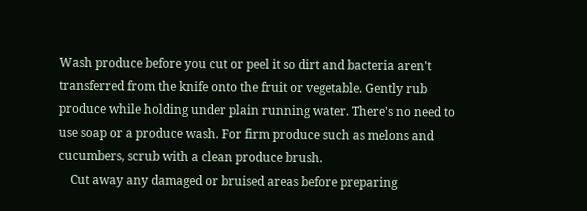Wash produce before you cut or peel it so dirt and bacteria aren't transferred from the knife onto the fruit or vegetable. Gently rub produce while holding under plain running water. There's no need to use soap or a produce wash. For firm produce such as melons and cucumbers, scrub with a clean produce brush.
    Cut away any damaged or bruised areas before preparing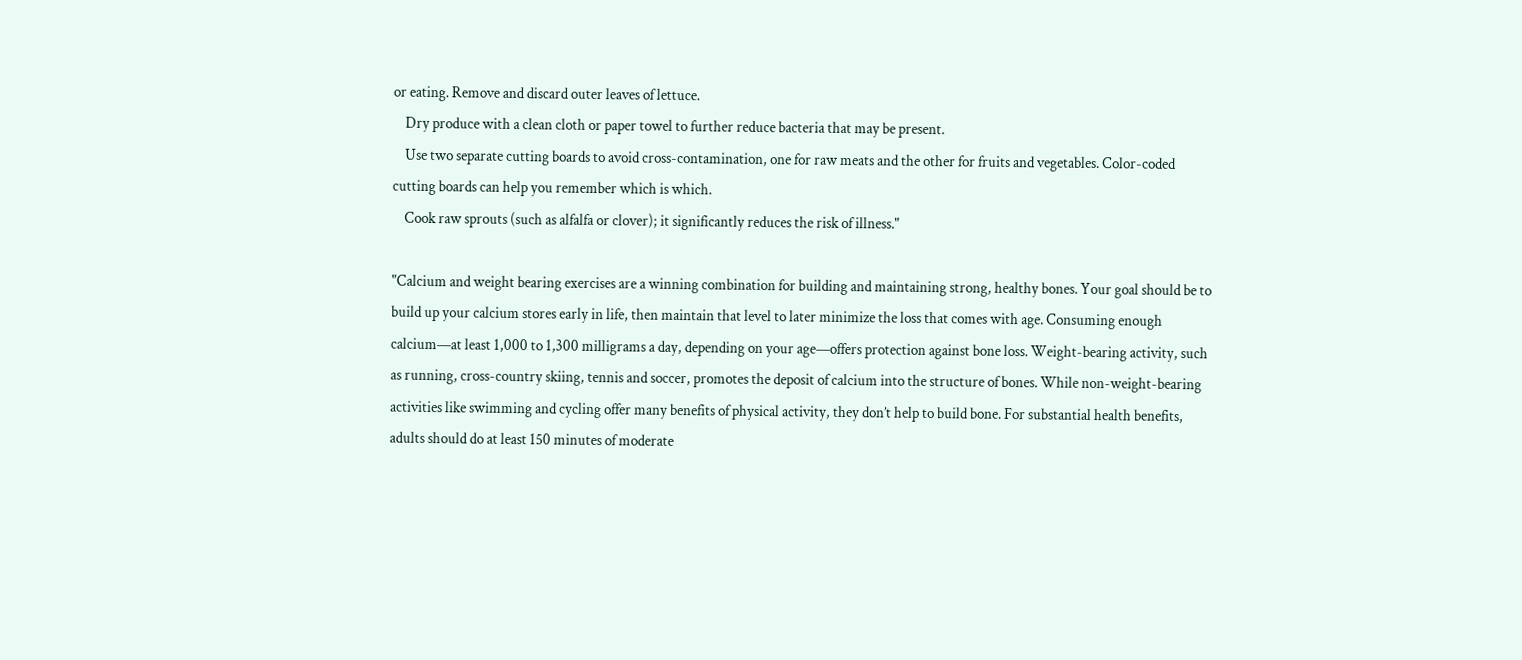or eating. Remove and discard outer leaves of lettuce.
    Dry produce with a clean cloth or paper towel to further reduce bacteria that may be present.
    Use two separate cutting boards to avoid cross-contamination, one for raw meats and the other for fruits and vegetables. Color-coded cutting boards can help you remember which is which.
    Cook raw sprouts (such as alfalfa or clover); it significantly reduces the risk of illness."

"Calcium and weight bearing exercises are a winning combination for building and maintaining strong, healthy bones. Your goal should be to build up your calcium stores early in life, then maintain that level to later minimize the loss that comes with age. Consuming enough calcium—at least 1,000 to 1,300 milligrams a day, depending on your age—offers protection against bone loss. Weight-bearing activity, such as running, cross-country skiing, tennis and soccer, promotes the deposit of calcium into the structure of bones. While non-weight-bearing activities like swimming and cycling offer many benefits of physical activity, they don’t help to build bone. For substantial health benefits, adults should do at least 150 minutes of moderate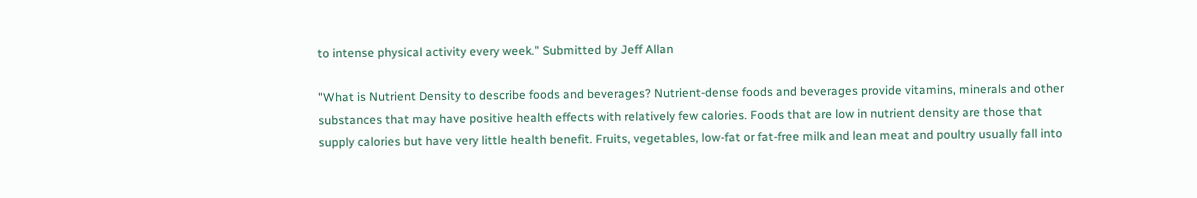to intense physical activity every week." Submitted by Jeff Allan

"What is Nutrient Density to describe foods and beverages? Nutrient-dense foods and beverages provide vitamins, minerals and other substances that may have positive health effects with relatively few calories. Foods that are low in nutrient density are those that supply calories but have very little health benefit. Fruits, vegetables, low-fat or fat-free milk and lean meat and poultry usually fall into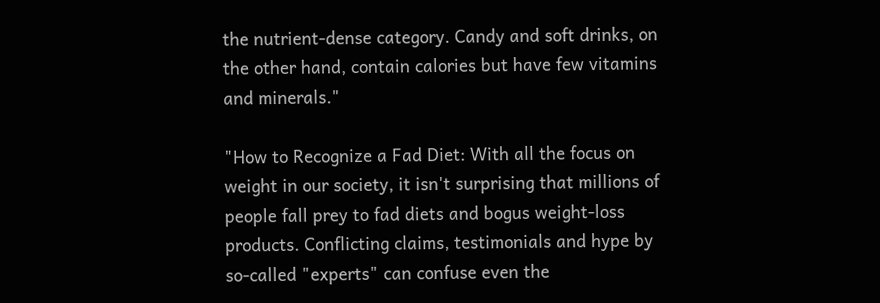the nutrient-dense category. Candy and soft drinks, on the other hand, contain calories but have few vitamins and minerals."

"How to Recognize a Fad Diet: With all the focus on weight in our society, it isn't surprising that millions of people fall prey to fad diets and bogus weight-loss products. Conflicting claims, testimonials and hype by so-called "experts" can confuse even the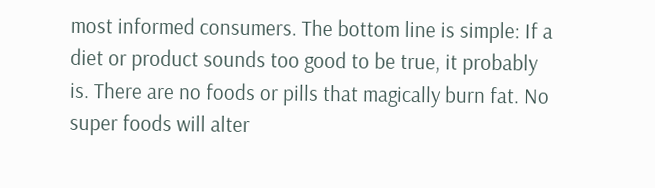most informed consumers. The bottom line is simple: If a diet or product sounds too good to be true, it probably is. There are no foods or pills that magically burn fat. No super foods will alter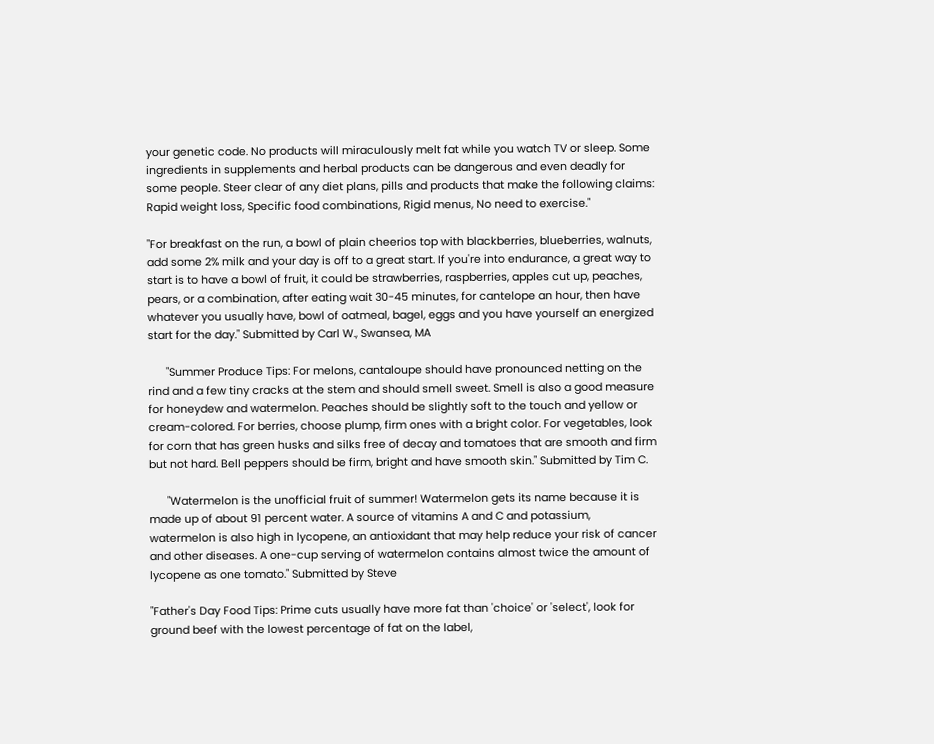your genetic code. No products will miraculously melt fat while you watch TV or sleep. Some ingredients in supplements and herbal products can be dangerous and even deadly for some people. Steer clear of any diet plans, pills and products that make the following claims: Rapid weight loss, Specific food combinations, Rigid menus, No need to exercise."

"For breakfast on the run, a bowl of plain cheerios top with blackberries, blueberries, walnuts, add some 2% milk and your day is off to a great start. If you're into endurance, a great way to start is to have a bowl of fruit, it could be strawberries, raspberries, apples cut up, peaches, pears, or a combination, after eating wait 30-45 minutes, for cantelope an hour, then have whatever you usually have, bowl of oatmeal, bagel, eggs and you have yourself an energized start for the day." Submitted by Carl W., Swansea, MA

      "Summer Produce Tips: For melons, cantaloupe should have pronounced netting on the rind and a few tiny cracks at the stem and should smell sweet. Smell is also a good measure for honeydew and watermelon. Peaches should be slightly soft to the touch and yellow or cream-colored. For berries, choose plump, firm ones with a bright color. For vegetables, look for corn that has green husks and silks free of decay and tomatoes that are smooth and firm but not hard. Bell peppers should be firm, bright and have smooth skin." Submitted by Tim C.

      "Watermelon is the unofficial fruit of summer! Watermelon gets its name because it is made up of about 91 percent water. A source of vitamins A and C and potassium, watermelon is also high in lycopene, an antioxidant that may help reduce your risk of cancer and other diseases. A one-cup serving of watermelon contains almost twice the amount of lycopene as one tomato." Submitted by Steve

"Father's Day Food Tips: Prime cuts usually have more fat than 'choice' or 'select', look for ground beef with the lowest percentage of fat on the label,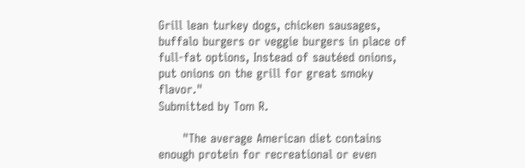Grill lean turkey dogs, chicken sausages, buffalo burgers or veggie burgers in place of full-fat options, Instead of sautéed onions, put onions on the grill for great smoky flavor."
Submitted by Tom R.

      "The average American diet contains enough protein for recreational or even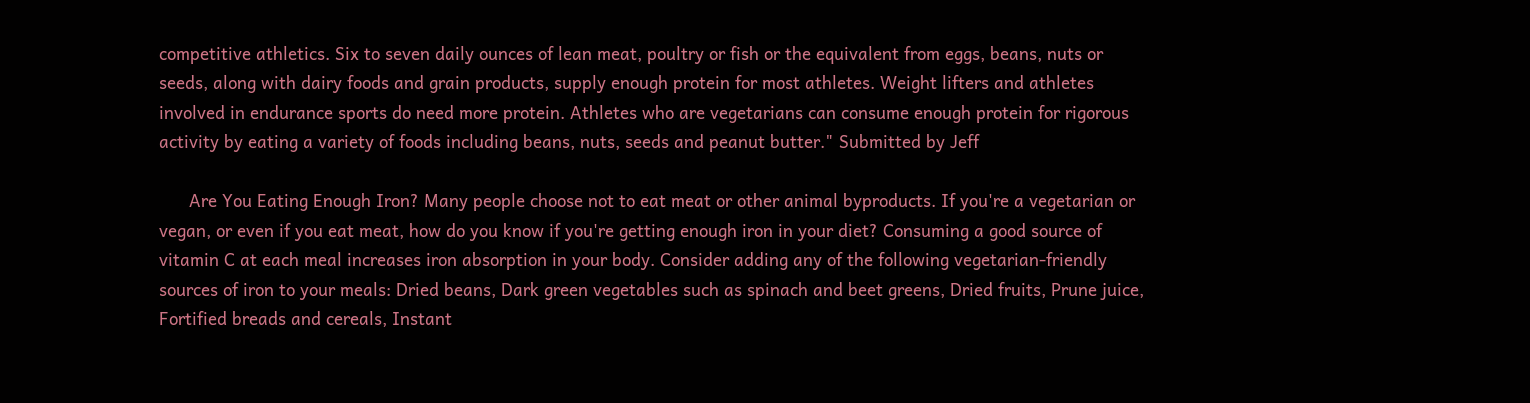competitive athletics. Six to seven daily ounces of lean meat, poultry or fish or the equivalent from eggs, beans, nuts or seeds, along with dairy foods and grain products, supply enough protein for most athletes. Weight lifters and athletes involved in endurance sports do need more protein. Athletes who are vegetarians can consume enough protein for rigorous activity by eating a variety of foods including beans, nuts, seeds and peanut butter." Submitted by Jeff

      Are You Eating Enough Iron? Many people choose not to eat meat or other animal byproducts. If you're a vegetarian or vegan, or even if you eat meat, how do you know if you're getting enough iron in your diet? Consuming a good source of vitamin C at each meal increases iron absorption in your body. Consider adding any of the following vegetarian-friendly sources of iron to your meals: Dried beans, Dark green vegetables such as spinach and beet greens, Dried fruits, Prune juice, Fortified breads and cereals, Instant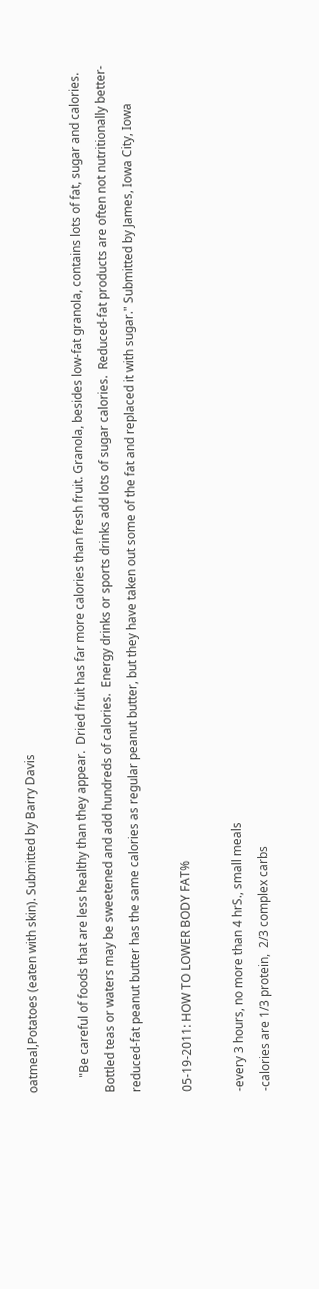oatmeal,Potatoes (eaten with skin). Submitted by Barry Davis

     "Be careful of foods that are less healthy than they appear.  Dried fruit has far more calories than fresh fruit. Granola, besides low-fat granola, contains lots of fat, sugar and calories.  Bottled teas or waters may be sweetened and add hundreds of calories.  Energy drinks or sports drinks add lots of sugar calories.  Reduced-fat products are often not nutritionally better- reduced-fat peanut butter has the same calories as regular peanut butter, but they have taken out some of the fat and replaced it with sugar." Submitted by James, Iowa City, Iowa

05-19-2011: HOW TO LOWER BODY FAT%

-every 3 hours, no more than 4 hrS., small meals
-calories are 1/3 protein,  2/3 complex carbs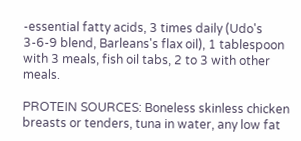-essential fatty acids, 3 times daily (Udo's 3-6-9 blend, Barleans's flax oil), 1 tablespoon with 3 meals, fish oil tabs, 2 to 3 with other meals.

PROTEIN SOURCES: Boneless skinless chicken breasts or tenders, tuna in water, any low fat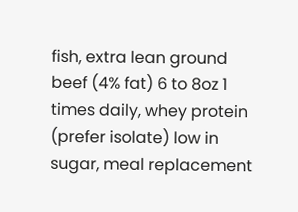fish, extra lean ground beef (4% fat) 6 to 8oz 1 times daily, whey protein (prefer isolate) low in sugar, meal replacement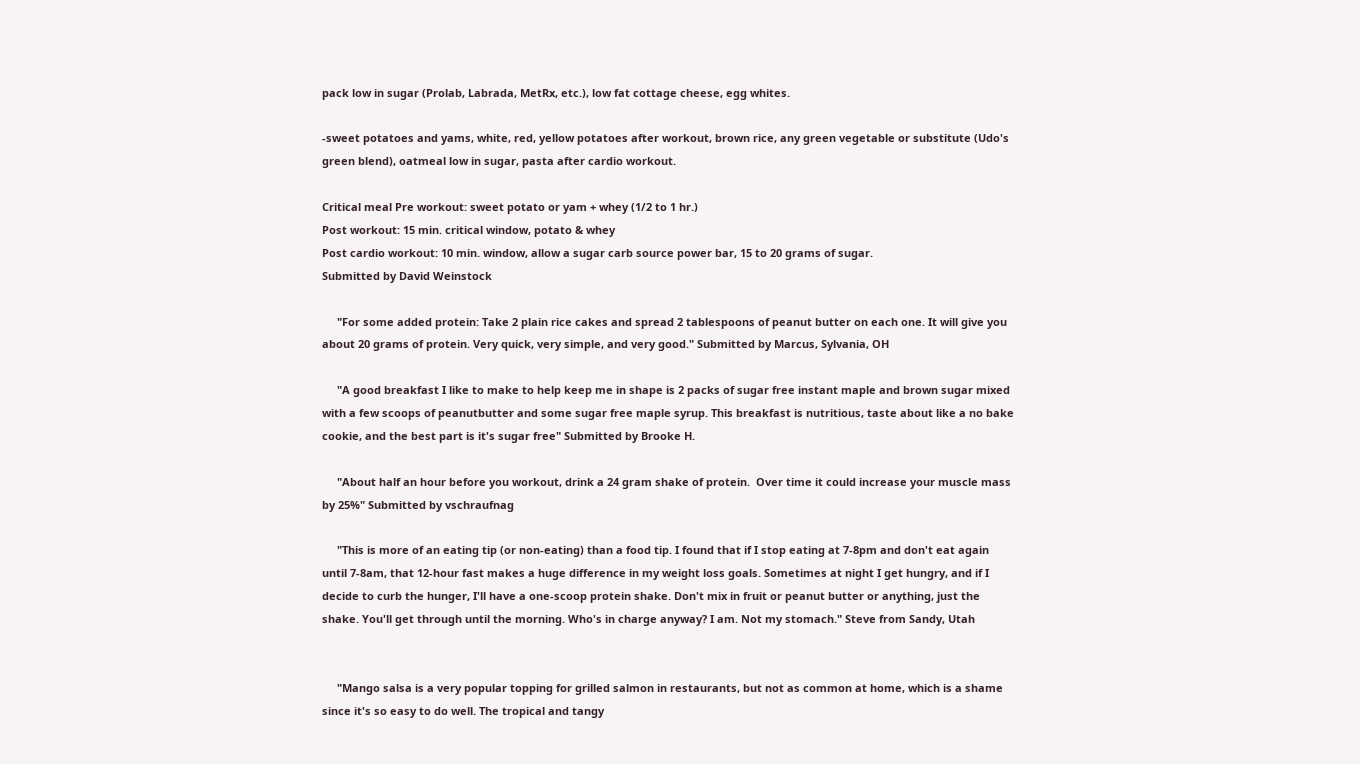pack low in sugar (Prolab, Labrada, MetRx, etc.), low fat cottage cheese, egg whites.

-sweet potatoes and yams, white, red, yellow potatoes after workout, brown rice, any green vegetable or substitute (Udo's green blend), oatmeal low in sugar, pasta after cardio workout.

Critical meal Pre workout: sweet potato or yam + whey (1/2 to 1 hr.)
Post workout: 15 min. critical window, potato & whey
Post cardio workout: 10 min. window, allow a sugar carb source power bar, 15 to 20 grams of sugar.
Submitted by David Weinstock

     "For some added protein: Take 2 plain rice cakes and spread 2 tablespoons of peanut butter on each one. It will give you about 20 grams of protein. Very quick, very simple, and very good." Submitted by Marcus, Sylvania, OH

     "A good breakfast I like to make to help keep me in shape is 2 packs of sugar free instant maple and brown sugar mixed with a few scoops of peanutbutter and some sugar free maple syrup. This breakfast is nutritious, taste about like a no bake cookie, and the best part is it's sugar free" Submitted by Brooke H.

     "About half an hour before you workout, drink a 24 gram shake of protein.  Over time it could increase your muscle mass by 25%" Submitted by vschraufnag

     "This is more of an eating tip (or non-eating) than a food tip. I found that if I stop eating at 7-8pm and don't eat again until 7-8am, that 12-hour fast makes a huge difference in my weight loss goals. Sometimes at night I get hungry, and if I decide to curb the hunger, I'll have a one-scoop protein shake. Don't mix in fruit or peanut butter or anything, just the shake. You'll get through until the morning. Who's in charge anyway? I am. Not my stomach." Steve from Sandy, Utah


     "Mango salsa is a very popular topping for grilled salmon in restaurants, but not as common at home, which is a shame since it's so easy to do well. The tropical and tangy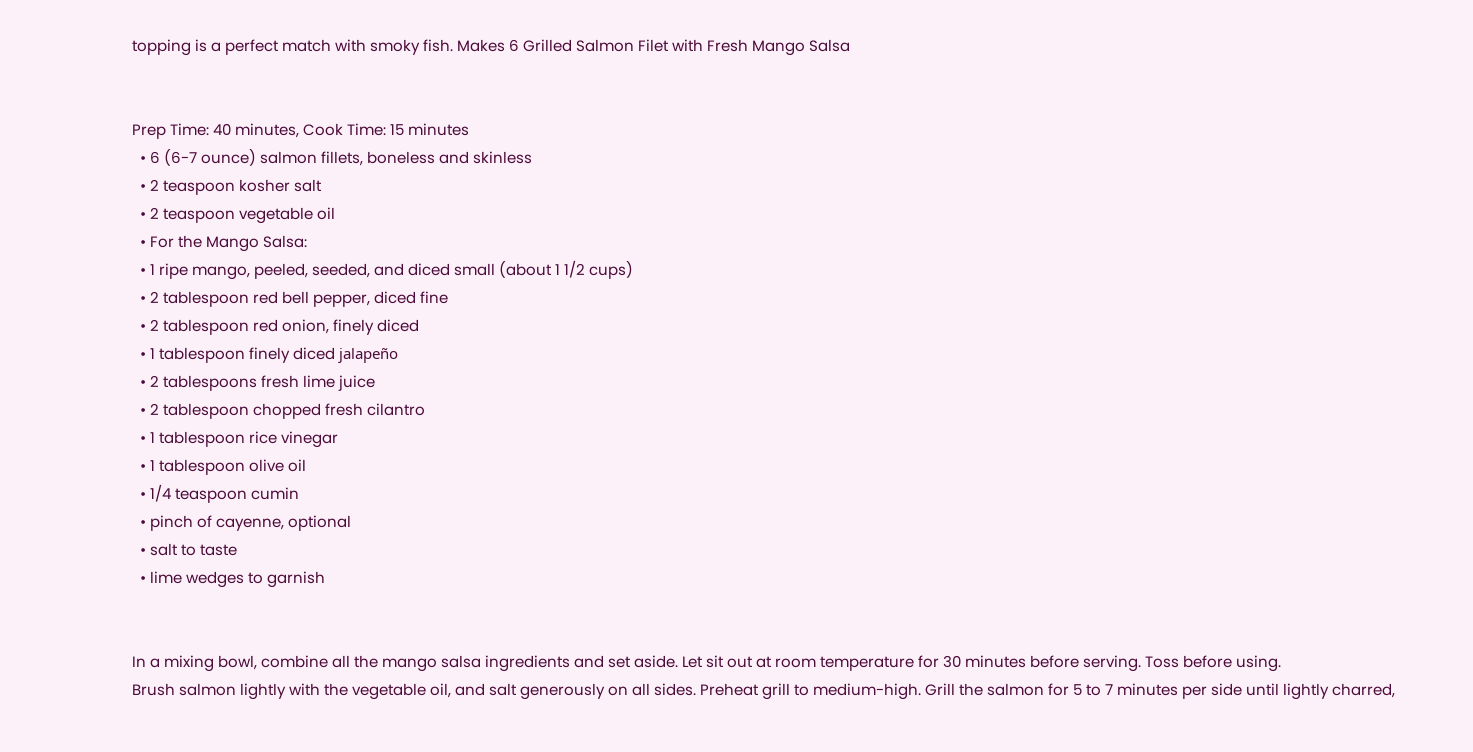topping is a perfect match with smoky fish. Makes 6 Grilled Salmon Filet with Fresh Mango Salsa


Prep Time: 40 minutes, Cook Time: 15 minutes
  • 6 (6-7 ounce) salmon fillets, boneless and skinless
  • 2 teaspoon kosher salt
  • 2 teaspoon vegetable oil
  • For the Mango Salsa:
  • 1 ripe mango, peeled, seeded, and diced small (about 1 1/2 cups)
  • 2 tablespoon red bell pepper, diced fine
  • 2 tablespoon red onion, finely diced
  • 1 tablespoon finely diced jalapeño
  • 2 tablespoons fresh lime juice
  • 2 tablespoon chopped fresh cilantro
  • 1 tablespoon rice vinegar
  • 1 tablespoon olive oil
  • 1/4 teaspoon cumin
  • pinch of cayenne, optional
  • salt to taste
  • lime wedges to garnish


In a mixing bowl, combine all the mango salsa ingredients and set aside. Let sit out at room temperature for 30 minutes before serving. Toss before using.
Brush salmon lightly with the vegetable oil, and salt generously on all sides. Preheat grill to medium-high. Grill the salmon for 5 to 7 minutes per side until lightly charred,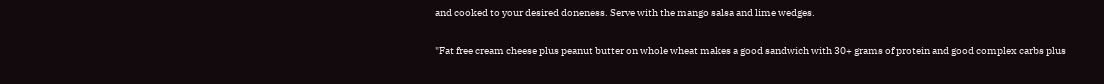and cooked to your desired doneness. Serve with the mango salsa and lime wedges.

"Fat free cream cheese plus peanut butter on whole wheat makes a good sandwich with 30+ grams of protein and good complex carbs plus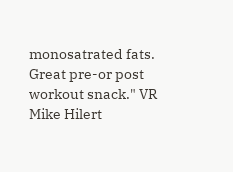monosatrated fats.  Great pre-or post workout snack." VR Mike Hilert